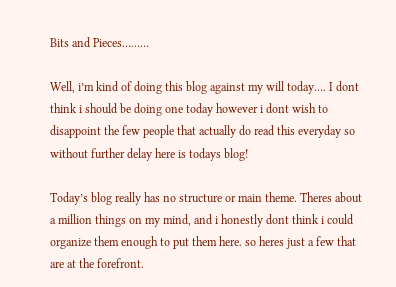Bits and Pieces………

Well, i’m kind of doing this blog against my will today…. I dont think i should be doing one today however i dont wish to disappoint the few people that actually do read this everyday so without further delay here is todays blog!

Today’s blog really has no structure or main theme. Theres about a million things on my mind, and i honestly dont think i could organize them enough to put them here. so heres just a few that are at the forefront.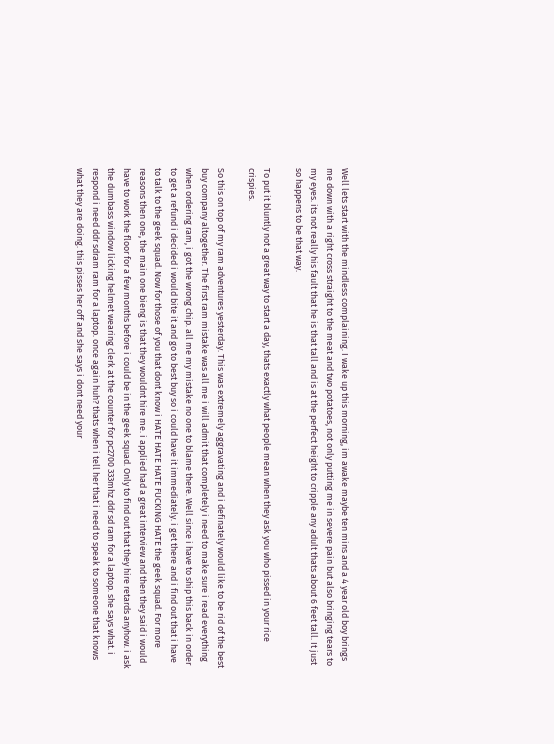Well lets start with the mindless complaining. I wake up this morning, im awake maybe ten mins and a 4 year old boy brings me down with a right cross straight to the meat and two potatoes, not only putting me in severe pain but also bringing tears to my eyes. its not really his fault that he is that tall and is at the perfect height to cripple any adult thats about 6 feet tall. It just so happens to be that way.

To put it bluntly not a great way to start a day, thats exactly what people mean when they ask you who pissed in your rice crispies.

So this on top of my ram adventures yesterday. This was extremely aggravating and i definately would like to be rid of the best buy company altogether. The first ram mistake was all me i will admit that completely i need to make sure i read everything when ordering ram, i got the wrong chip. all me my mistake no one to blame there. Well since i have to ship this back in order to get a refund i decided i would bite it and go to best buy so i could have it immediately. i get there and i find out that i have to talk to the geek squad. Now for those of you that dont know i HATE HATE HATE FUCKING HATE the geek squad. For more reasons then one, the main one bieng is that they wouldnt hire me. i applied had a great interview and then they said i would have to work the floor for a few months before i could be in the geek squad. Only to find out that they hire retards anyhow. i ask the dumbass window licking helmet wearing clerk at the counter for pc2700 333mhz ddr sd ram for a laptop. she says what. i respond i need ddr sdram ram for a laptop. once again huh? thats when i tell her that i need to speak to someone that knows what they are doing. this pisses her off and she says i dont need your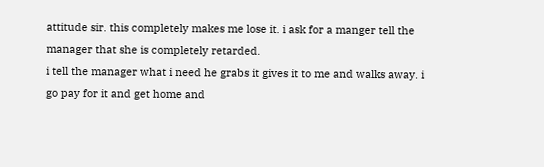attitude sir. this completely makes me lose it. i ask for a manger tell the manager that she is completely retarded.
i tell the manager what i need he grabs it gives it to me and walks away. i go pay for it and get home and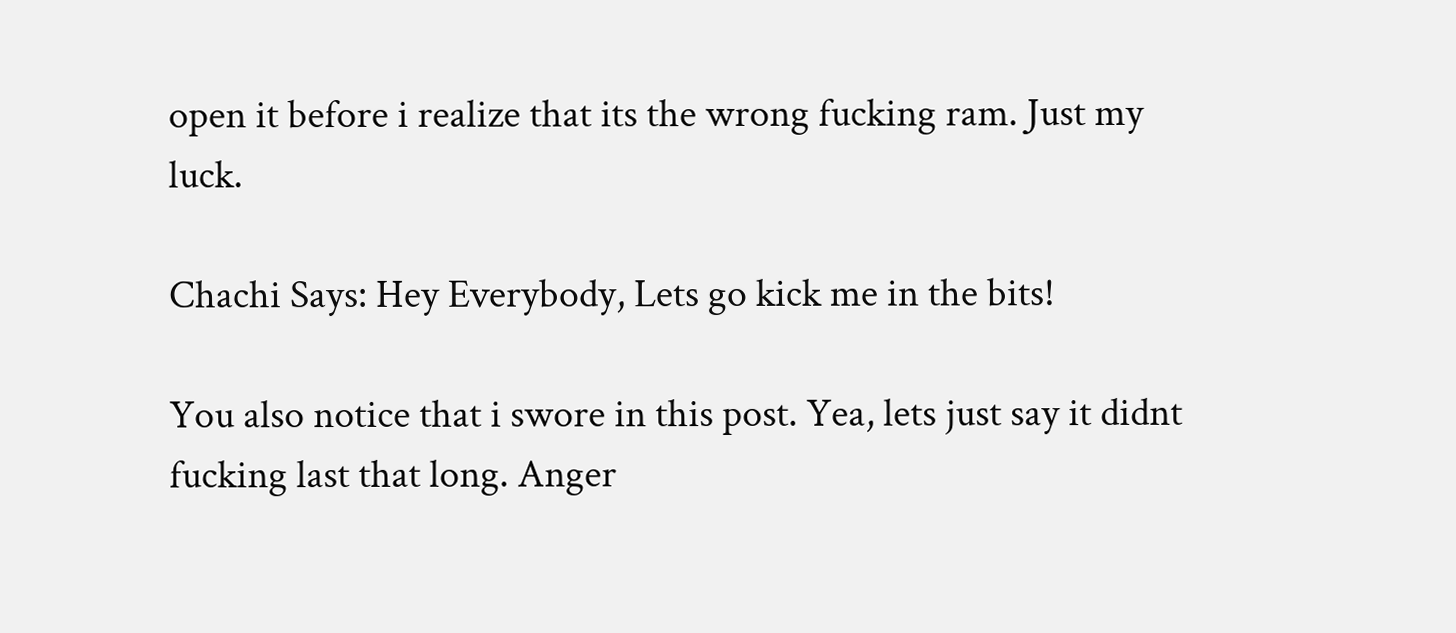open it before i realize that its the wrong fucking ram. Just my luck.

Chachi Says: Hey Everybody, Lets go kick me in the bits!

You also notice that i swore in this post. Yea, lets just say it didnt fucking last that long. Anger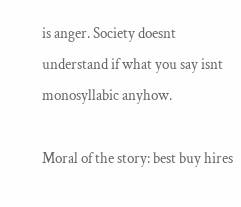is anger. Society doesnt understand if what you say isnt monosyllabic anyhow.

Moral of the story: best buy hires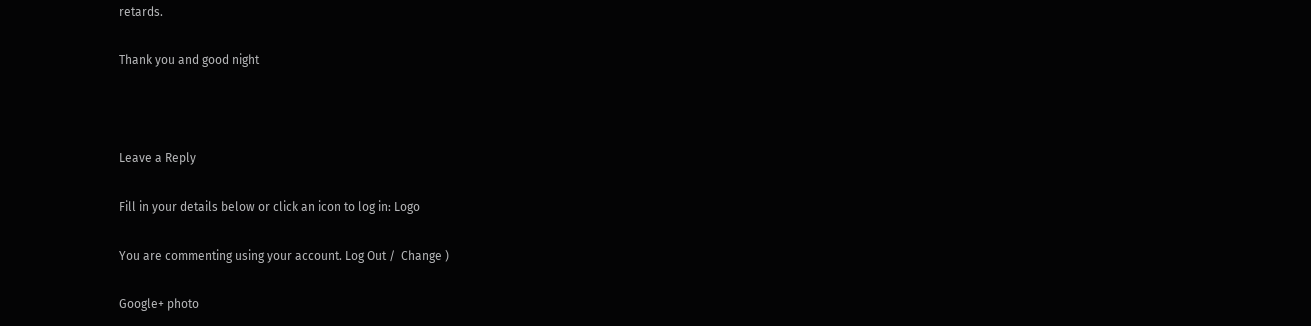retards.

Thank you and good night



Leave a Reply

Fill in your details below or click an icon to log in: Logo

You are commenting using your account. Log Out /  Change )

Google+ photo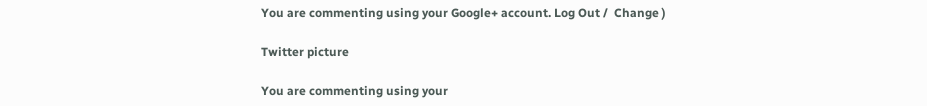You are commenting using your Google+ account. Log Out /  Change )

Twitter picture

You are commenting using your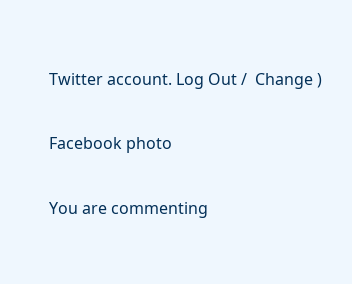Twitter account. Log Out /  Change )

Facebook photo

You are commenting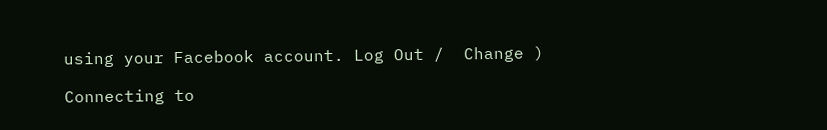using your Facebook account. Log Out /  Change )

Connecting to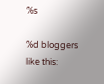%s

%d bloggers like this: